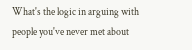What's the logic in arguing with people you've never met about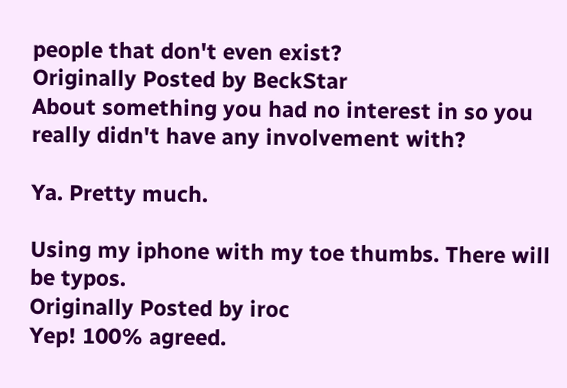people that don't even exist?
Originally Posted by BeckStar
About something you had no interest in so you really didn't have any involvement with?

Ya. Pretty much.

Using my iphone with my toe thumbs. There will be typos.
Originally Posted by iroc
Yep! 100% agreed.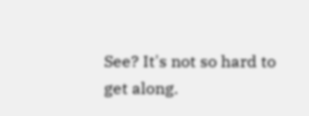See? It's not so hard to get along.